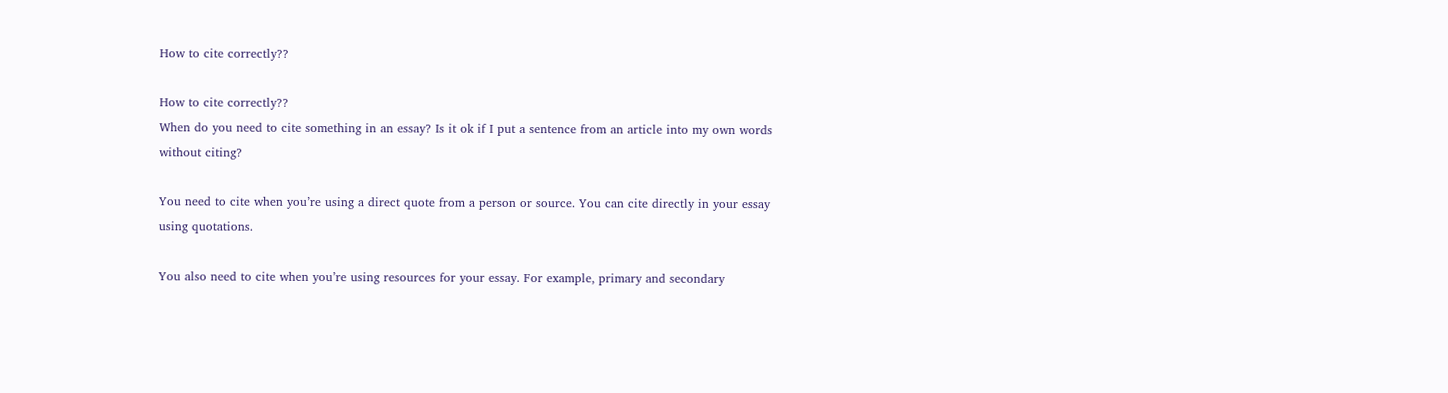How to cite correctly??

How to cite correctly??
When do you need to cite something in an essay? Is it ok if I put a sentence from an article into my own words without citing?

You need to cite when you’re using a direct quote from a person or source. You can cite directly in your essay using quotations.

You also need to cite when you’re using resources for your essay. For example, primary and secondary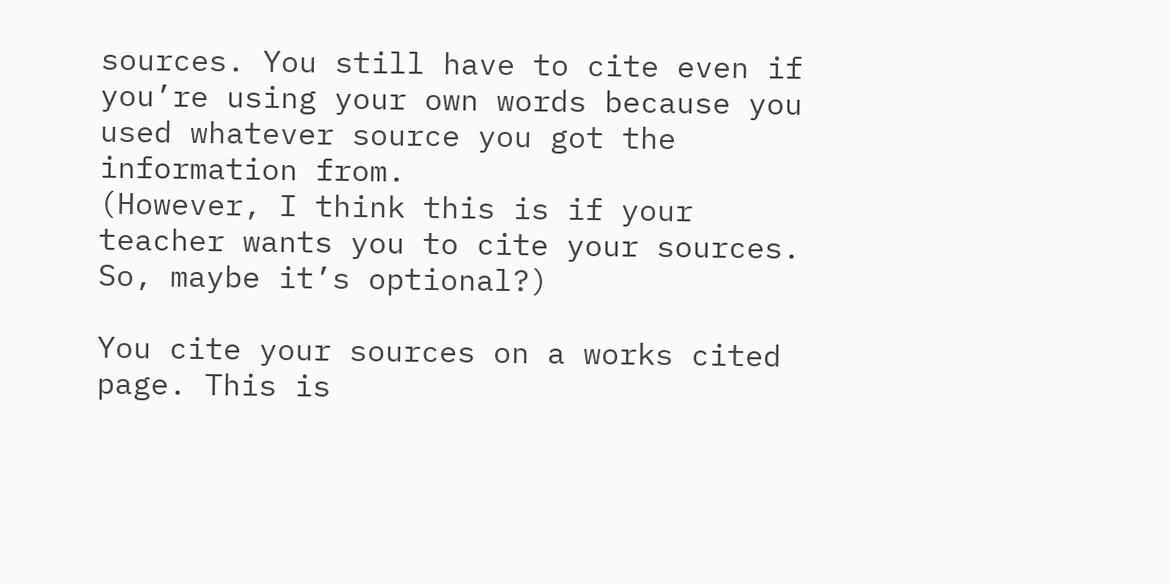sources. You still have to cite even if you’re using your own words because you used whatever source you got the information from.
(However, I think this is if your teacher wants you to cite your sources. So, maybe it’s optional?)

You cite your sources on a works cited page. This is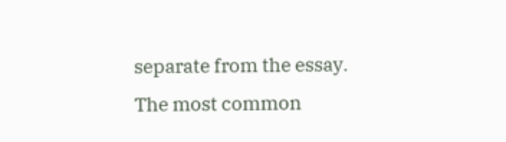separate from the essay. The most common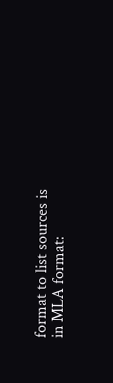format to list sources is in MLA format: